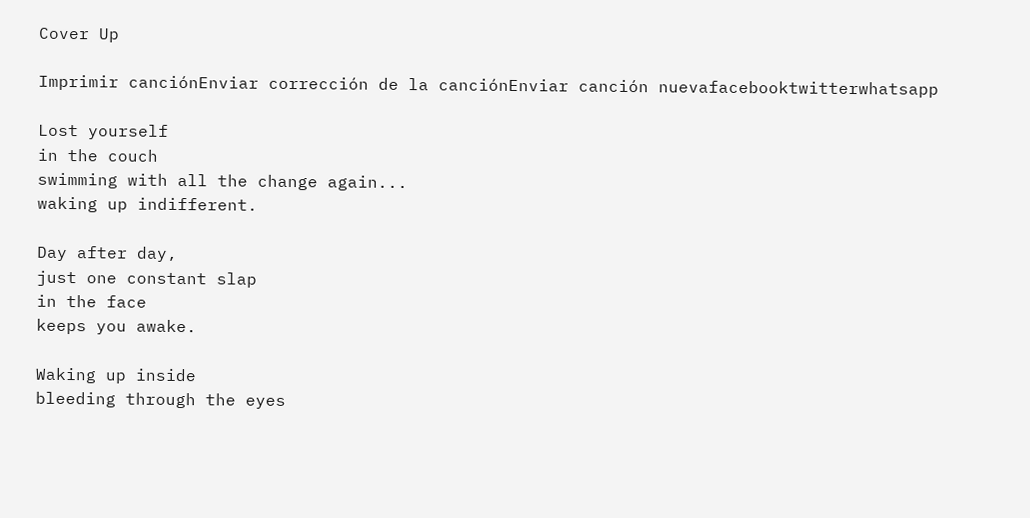Cover Up

Imprimir canciónEnviar corrección de la canciónEnviar canción nuevafacebooktwitterwhatsapp

Lost yourself
in the couch
swimming with all the change again...
waking up indifferent.

Day after day,
just one constant slap
in the face
keeps you awake.

Waking up inside
bleeding through the eyes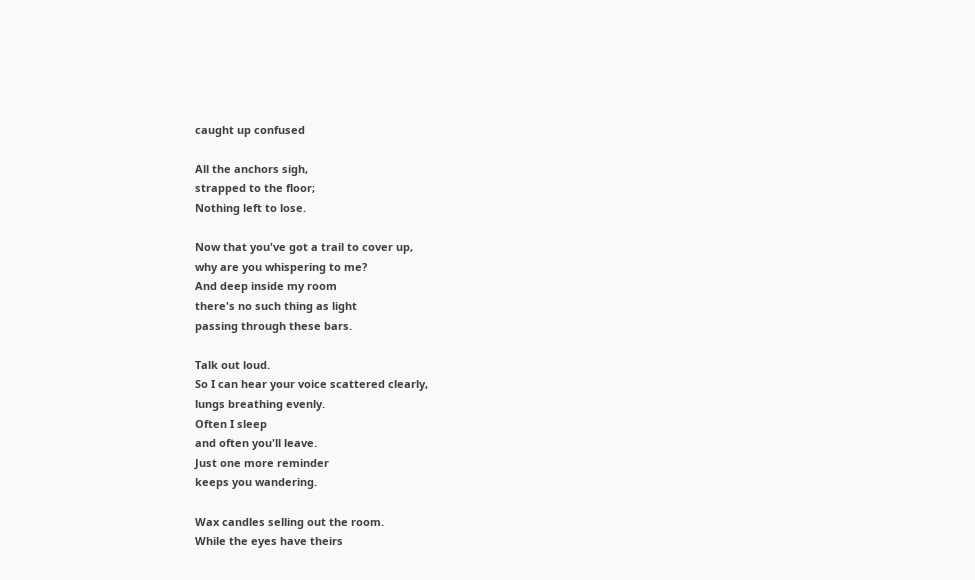caught up confused

All the anchors sigh,
strapped to the floor;
Nothing left to lose.

Now that you've got a trail to cover up,
why are you whispering to me?
And deep inside my room
there's no such thing as light
passing through these bars.

Talk out loud.
So I can hear your voice scattered clearly,
lungs breathing evenly.
Often I sleep
and often you'll leave.
Just one more reminder
keeps you wandering.

Wax candles selling out the room.
While the eyes have theirs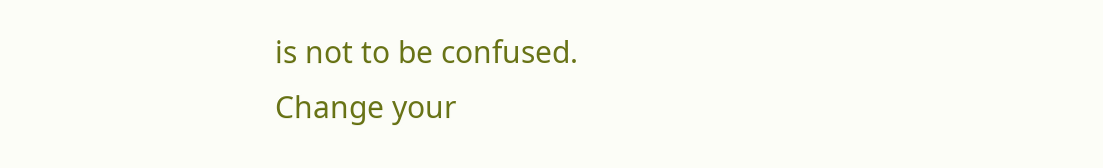is not to be confused.
Change your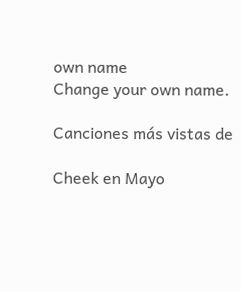own name
Change your own name.

Canciones más vistas de

Cheek en Mayo